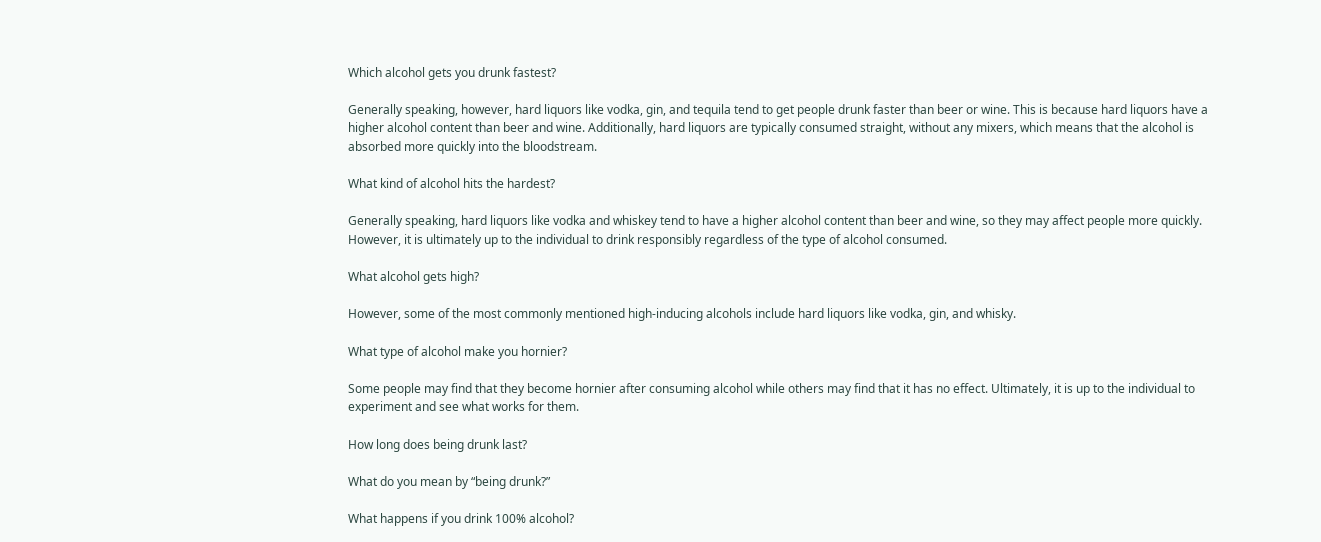Which alcohol gets you drunk fastest?

Generally speaking, however, hard liquors like vodka, gin, and tequila tend to get people drunk faster than beer or wine. This is because hard liquors have a higher alcohol content than beer and wine. Additionally, hard liquors are typically consumed straight, without any mixers, which means that the alcohol is absorbed more quickly into the bloodstream.

What kind of alcohol hits the hardest?

Generally speaking, hard liquors like vodka and whiskey tend to have a higher alcohol content than beer and wine, so they may affect people more quickly. However, it is ultimately up to the individual to drink responsibly regardless of the type of alcohol consumed.

What alcohol gets high?

However, some of the most commonly mentioned high-inducing alcohols include hard liquors like vodka, gin, and whisky.

What type of alcohol make you hornier?

Some people may find that they become hornier after consuming alcohol while others may find that it has no effect. Ultimately, it is up to the individual to experiment and see what works for them.

How long does being drunk last?

What do you mean by “being drunk?”

What happens if you drink 100% alcohol?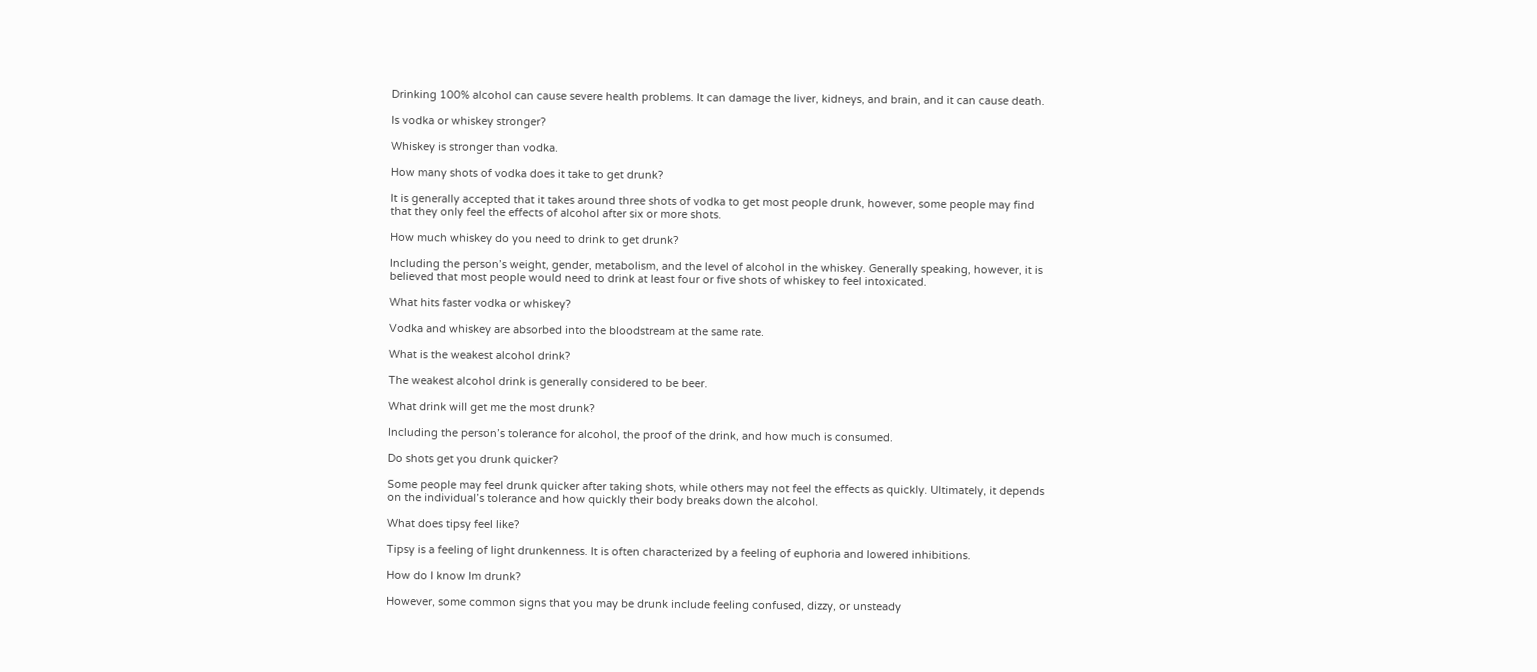Drinking 100% alcohol can cause severe health problems. It can damage the liver, kidneys, and brain, and it can cause death.

Is vodka or whiskey stronger?

Whiskey is stronger than vodka.

How many shots of vodka does it take to get drunk?

It is generally accepted that it takes around three shots of vodka to get most people drunk, however, some people may find that they only feel the effects of alcohol after six or more shots.

How much whiskey do you need to drink to get drunk?

Including the person’s weight, gender, metabolism, and the level of alcohol in the whiskey. Generally speaking, however, it is believed that most people would need to drink at least four or five shots of whiskey to feel intoxicated.

What hits faster vodka or whiskey?

Vodka and whiskey are absorbed into the bloodstream at the same rate.

What is the weakest alcohol drink?

The weakest alcohol drink is generally considered to be beer.

What drink will get me the most drunk?

Including the person’s tolerance for alcohol, the proof of the drink, and how much is consumed.

Do shots get you drunk quicker?

Some people may feel drunk quicker after taking shots, while others may not feel the effects as quickly. Ultimately, it depends on the individual’s tolerance and how quickly their body breaks down the alcohol.

What does tipsy feel like?

Tipsy is a feeling of light drunkenness. It is often characterized by a feeling of euphoria and lowered inhibitions.

How do I know Im drunk?

However, some common signs that you may be drunk include feeling confused, dizzy, or unsteady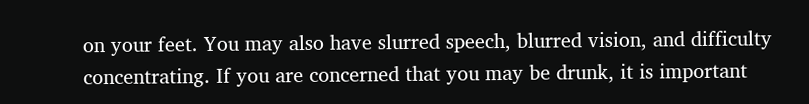on your feet. You may also have slurred speech, blurred vision, and difficulty concentrating. If you are concerned that you may be drunk, it is important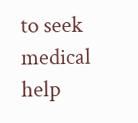to seek medical help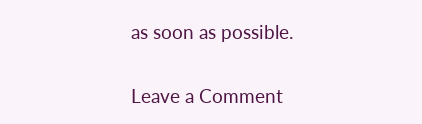as soon as possible.

Leave a Comment